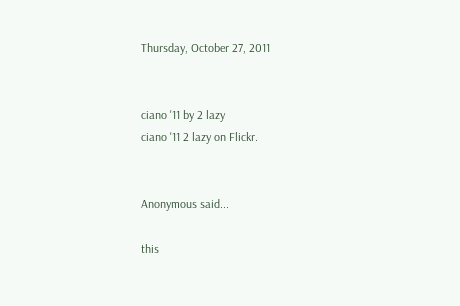Thursday, October 27, 2011


ciano '11 by 2 lazy
ciano '11 2 lazy on Flickr.


Anonymous said...

this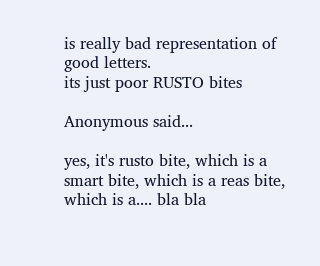is really bad representation of good letters.
its just poor RUSTO bites

Anonymous said...

yes, it's rusto bite, which is a smart bite, which is a reas bite, which is a.... bla bla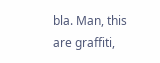bla. Man, this are graffiti,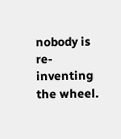nobody is re-inventing the wheel.